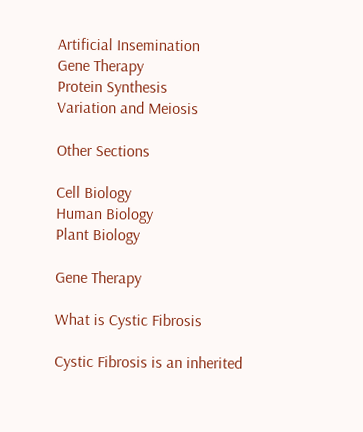Artificial Insemination
Gene Therapy
Protein Synthesis
Variation and Meiosis

Other Sections

Cell Biology
Human Biology
Plant Biology

Gene Therapy

What is Cystic Fibrosis

Cystic Fibrosis is an inherited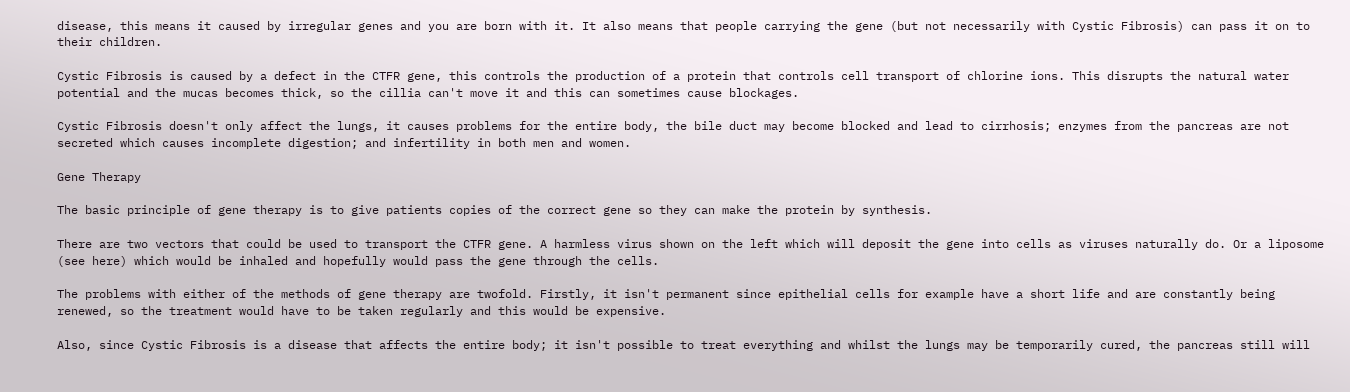disease, this means it caused by irregular genes and you are born with it. It also means that people carrying the gene (but not necessarily with Cystic Fibrosis) can pass it on to their children.

Cystic Fibrosis is caused by a defect in the CTFR gene, this controls the production of a protein that controls cell transport of chlorine ions. This disrupts the natural water potential and the mucas becomes thick, so the cillia can't move it and this can sometimes cause blockages.

Cystic Fibrosis doesn't only affect the lungs, it causes problems for the entire body, the bile duct may become blocked and lead to cirrhosis; enzymes from the pancreas are not secreted which causes incomplete digestion; and infertility in both men and women.

Gene Therapy

The basic principle of gene therapy is to give patients copies of the correct gene so they can make the protein by synthesis.

There are two vectors that could be used to transport the CTFR gene. A harmless virus shown on the left which will deposit the gene into cells as viruses naturally do. Or a liposome (see here) which would be inhaled and hopefully would pass the gene through the cells.

The problems with either of the methods of gene therapy are twofold. Firstly, it isn't permanent since epithelial cells for example have a short life and are constantly being renewed, so the treatment would have to be taken regularly and this would be expensive.

Also, since Cystic Fibrosis is a disease that affects the entire body; it isn't possible to treat everything and whilst the lungs may be temporarily cured, the pancreas still will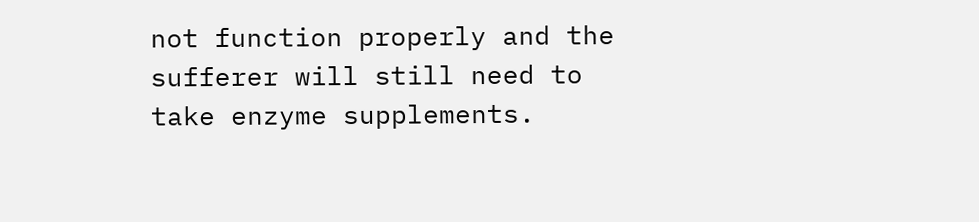not function properly and the sufferer will still need to take enzyme supplements.